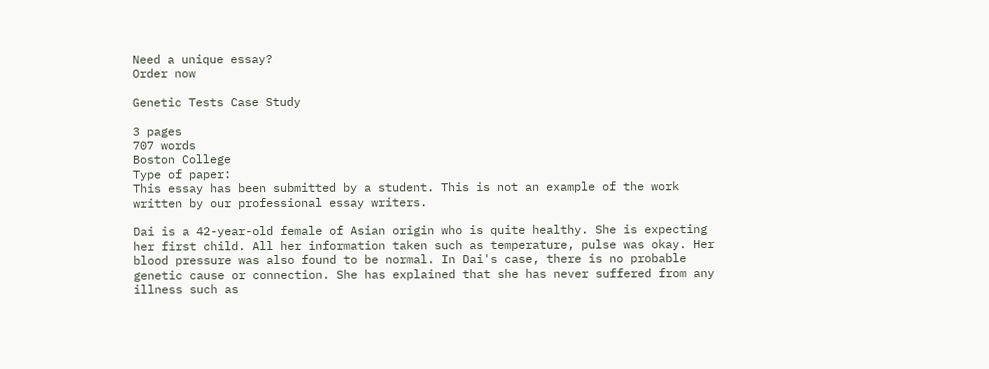Need a unique essay?
Order now

Genetic Tests Case Study

3 pages
707 words
Boston College
Type of paper:
This essay has been submitted by a student. This is not an example of the work written by our professional essay writers.

Dai is a 42-year-old female of Asian origin who is quite healthy. She is expecting her first child. All her information taken such as temperature, pulse was okay. Her blood pressure was also found to be normal. In Dai's case, there is no probable genetic cause or connection. She has explained that she has never suffered from any illness such as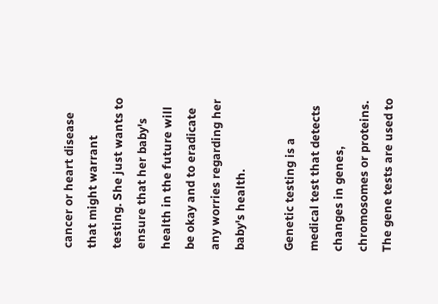cancer or heart disease that might warrant testing. She just wants to ensure that her baby's health in the future will be okay and to eradicate any worries regarding her baby's health.

Genetic testing is a medical test that detects changes in genes, chromosomes or proteins. The gene tests are used to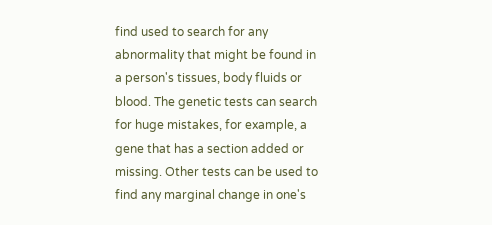find used to search for any abnormality that might be found in a person's tissues, body fluids or blood. The genetic tests can search for huge mistakes, for example, a gene that has a section added or missing. Other tests can be used to find any marginal change in one's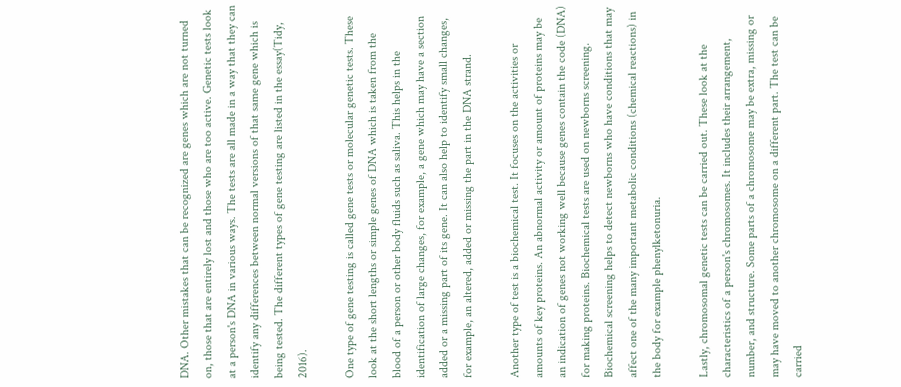DNA. Other mistakes that can be recognized are genes which are not turned on, those that are entirely lost and those who are too active. Genetic tests look at a person's DNA in various ways. The tests are all made in a way that they can identify any differences between normal versions of that same gene which is being tested. The different types of gene testing are listed in the essay(Tidy, 2016).

One type of gene testing is called gene tests or molecular genetic tests. These look at the short lengths or simple genes of DNA which is taken from the blood of a person or other body fluids such as saliva. This helps in the identification of large changes, for example, a gene which may have a section added or a missing part of its gene. It can also help to identify small changes, for example, an altered, added or missing the part in the DNA strand.

Another type of test is a biochemical test. It focuses on the activities or amounts of key proteins. An abnormal activity or amount of proteins may be an indication of genes not working well because genes contain the code (DNA) for making proteins. Biochemical tests are used on newborns screening. Biochemical screening helps to detect newborns who have conditions that may affect one of the many important metabolic conditions (chemical reactions) in the body for example phenylketonuria.

Lastly, chromosomal genetic tests can be carried out. These look at the characteristics of a person's chromosomes. It includes their arrangement, number, and structure. Some parts of a chromosome may be extra, missing or may have moved to another chromosome on a different part. The test can be carried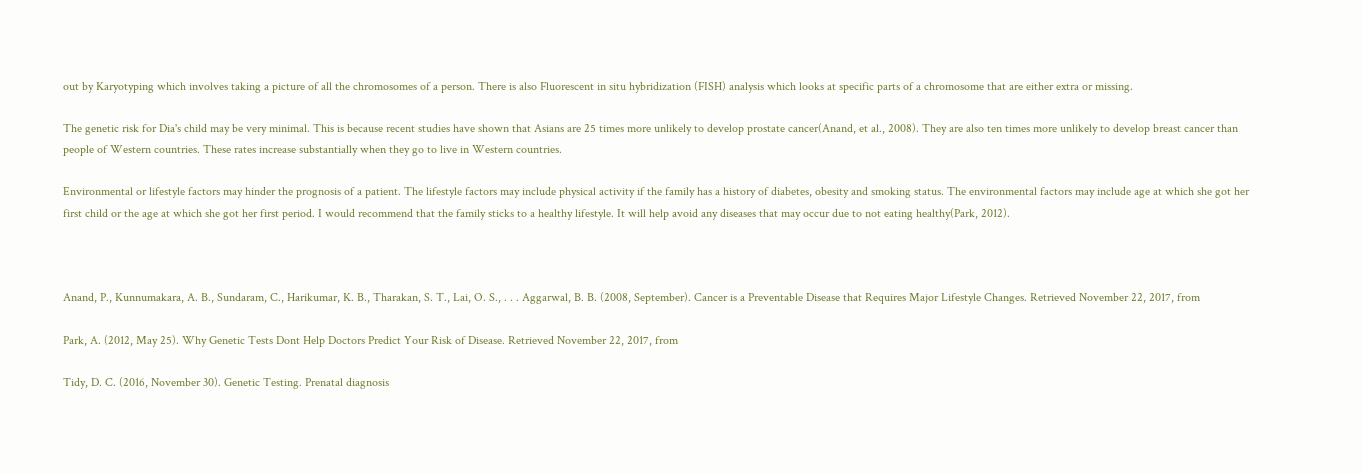out by Karyotyping which involves taking a picture of all the chromosomes of a person. There is also Fluorescent in situ hybridization (FISH) analysis which looks at specific parts of a chromosome that are either extra or missing.

The genetic risk for Dia's child may be very minimal. This is because recent studies have shown that Asians are 25 times more unlikely to develop prostate cancer(Anand, et al., 2008). They are also ten times more unlikely to develop breast cancer than people of Western countries. These rates increase substantially when they go to live in Western countries.

Environmental or lifestyle factors may hinder the prognosis of a patient. The lifestyle factors may include physical activity if the family has a history of diabetes, obesity and smoking status. The environmental factors may include age at which she got her first child or the age at which she got her first period. I would recommend that the family sticks to a healthy lifestyle. It will help avoid any diseases that may occur due to not eating healthy(Park, 2012).



Anand, P., Kunnumakara, A. B., Sundaram, C., Harikumar, K. B., Tharakan, S. T., Lai, O. S., . . . Aggarwal, B. B. (2008, September). Cancer is a Preventable Disease that Requires Major Lifestyle Changes. Retrieved November 22, 2017, from

Park, A. (2012, May 25). Why Genetic Tests Dont Help Doctors Predict Your Risk of Disease. Retrieved November 22, 2017, from

Tidy, D. C. (2016, November 30). Genetic Testing. Prenatal diagnosis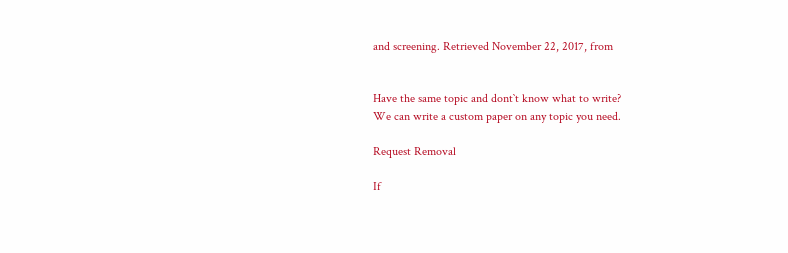and screening. Retrieved November 22, 2017, from


Have the same topic and dont`t know what to write?
We can write a custom paper on any topic you need.

Request Removal

If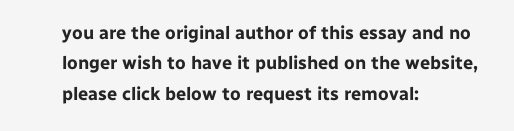you are the original author of this essay and no longer wish to have it published on the website, please click below to request its removal: